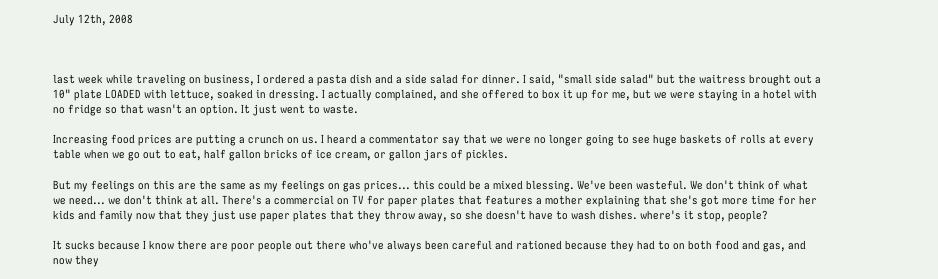July 12th, 2008



last week while traveling on business, I ordered a pasta dish and a side salad for dinner. I said, "small side salad" but the waitress brought out a 10" plate LOADED with lettuce, soaked in dressing. I actually complained, and she offered to box it up for me, but we were staying in a hotel with no fridge so that wasn't an option. It just went to waste.

Increasing food prices are putting a crunch on us. I heard a commentator say that we were no longer going to see huge baskets of rolls at every table when we go out to eat, half gallon bricks of ice cream, or gallon jars of pickles.

But my feelings on this are the same as my feelings on gas prices... this could be a mixed blessing. We've been wasteful. We don't think of what we need... we don't think at all. There's a commercial on TV for paper plates that features a mother explaining that she's got more time for her kids and family now that they just use paper plates that they throw away, so she doesn't have to wash dishes. where's it stop, people?

It sucks because I know there are poor people out there who've always been careful and rationed because they had to on both food and gas, and now they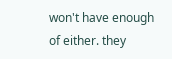won't have enough of either. they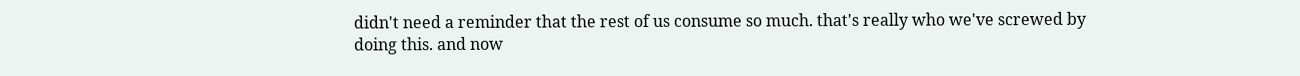didn't need a reminder that the rest of us consume so much. that's really who we've screwed by doing this. and now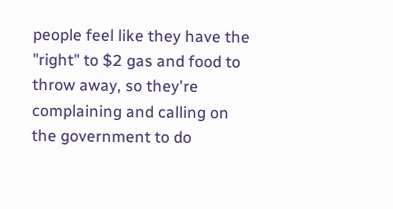people feel like they have the "right" to $2 gas and food to throw away, so they're complaining and calling on the government to do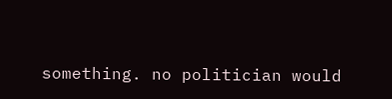something. no politician would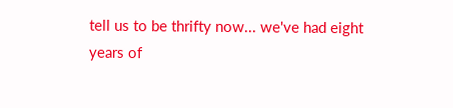tell us to be thrifty now... we've had eight years of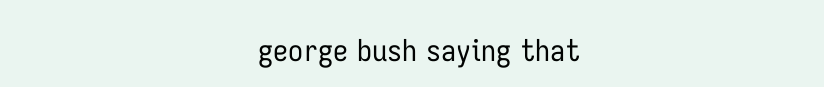george bush saying that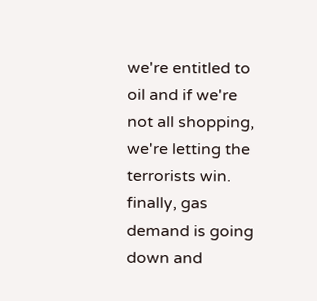we're entitled to oil and if we're not all shopping, we're letting the terrorists win. finally, gas demand is going down and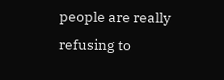people are really refusing to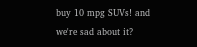buy 10 mpg SUVs! and we're sad about it?